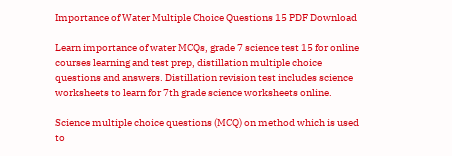Importance of Water Multiple Choice Questions 15 PDF Download

Learn importance of water MCQs, grade 7 science test 15 for online courses learning and test prep, distillation multiple choice questions and answers. Distillation revision test includes science worksheets to learn for 7th grade science worksheets online.

Science multiple choice questions (MCQ) on method which is used to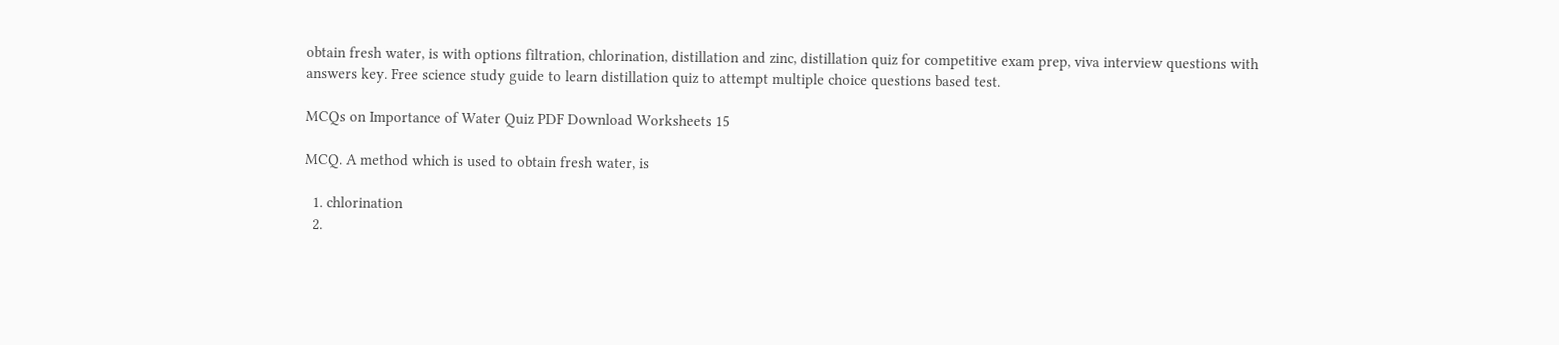obtain fresh water, is with options filtration, chlorination, distillation and zinc, distillation quiz for competitive exam prep, viva interview questions with answers key. Free science study guide to learn distillation quiz to attempt multiple choice questions based test.

MCQs on Importance of Water Quiz PDF Download Worksheets 15

MCQ. A method which is used to obtain fresh water, is

  1. chlorination
  2.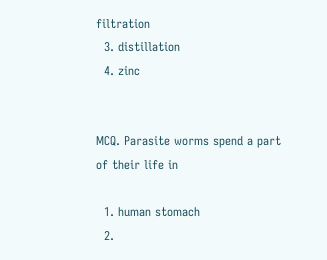filtration
  3. distillation
  4. zinc


MCQ. Parasite worms spend a part of their life in

  1. human stomach
  2.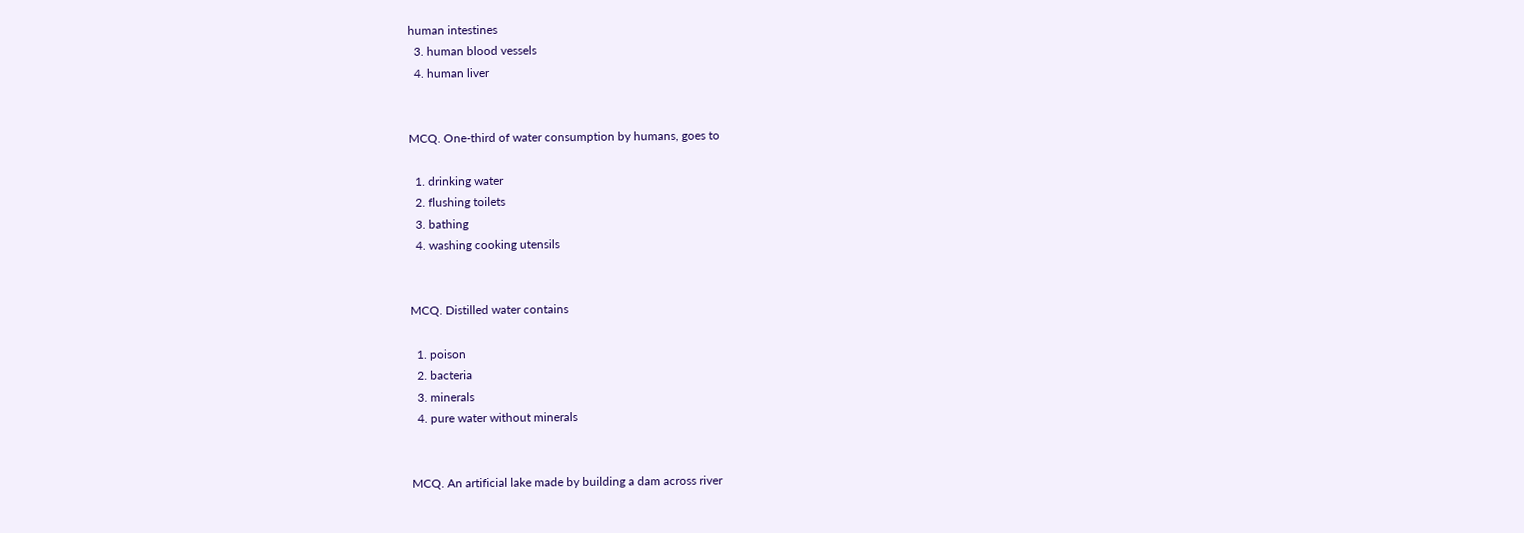human intestines
  3. human blood vessels
  4. human liver


MCQ. One-third of water consumption by humans, goes to

  1. drinking water
  2. flushing toilets
  3. bathing
  4. washing cooking utensils


MCQ. Distilled water contains

  1. poison
  2. bacteria
  3. minerals
  4. pure water without minerals


MCQ. An artificial lake made by building a dam across river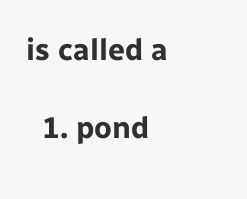is called a

  1. pond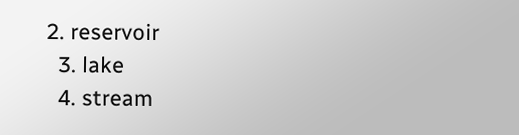2. reservoir
  3. lake
  4. stream